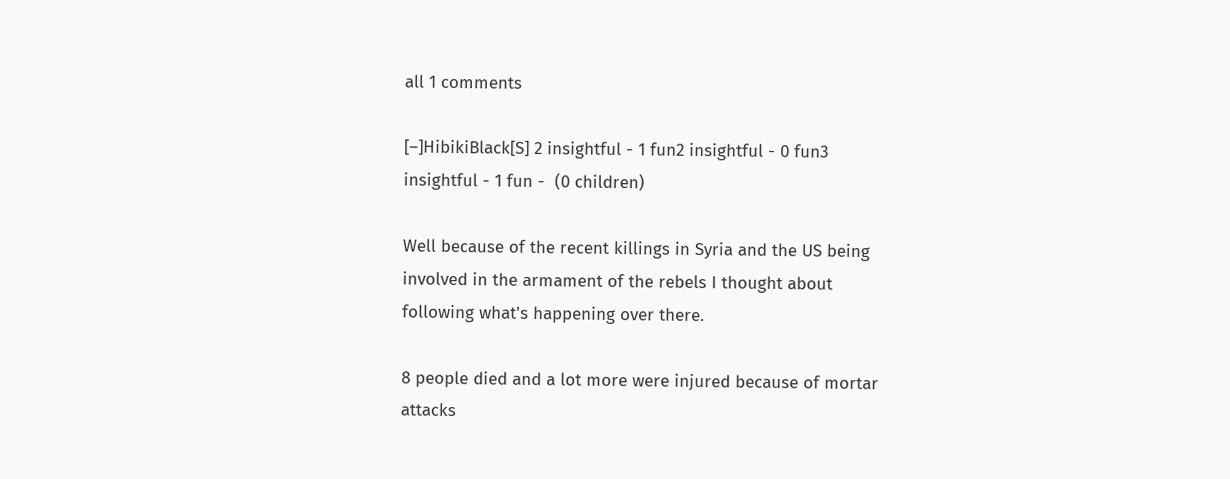all 1 comments

[–]HibikiBlack[S] 2 insightful - 1 fun2 insightful - 0 fun3 insightful - 1 fun -  (0 children)

Well because of the recent killings in Syria and the US being involved in the armament of the rebels I thought about following what's happening over there.

8 people died and a lot more were injured because of mortar attacks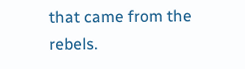that came from the rebels.